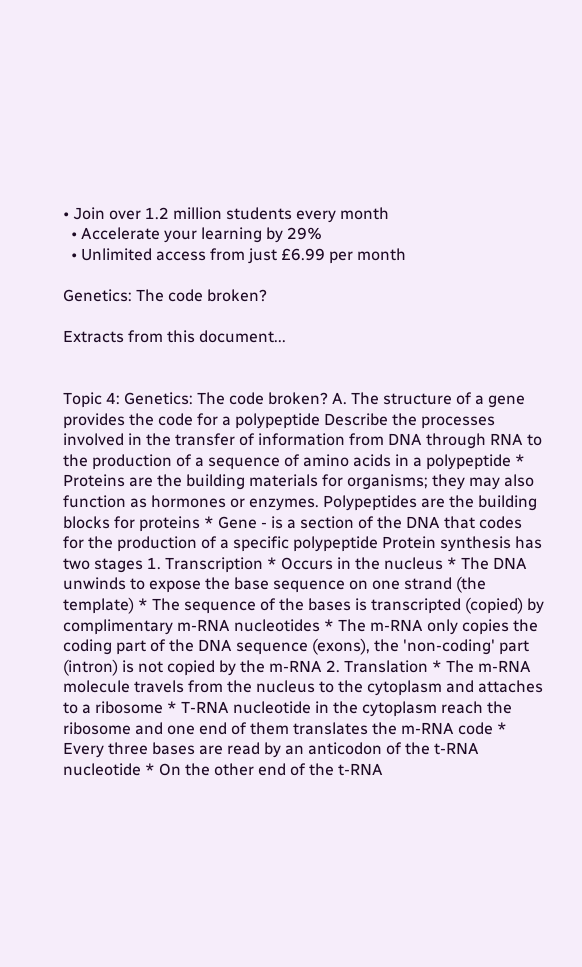• Join over 1.2 million students every month
  • Accelerate your learning by 29%
  • Unlimited access from just £6.99 per month

Genetics: The code broken?

Extracts from this document...


Topic 4: Genetics: The code broken? A. The structure of a gene provides the code for a polypeptide Describe the processes involved in the transfer of information from DNA through RNA to the production of a sequence of amino acids in a polypeptide * Proteins are the building materials for organisms; they may also function as hormones or enzymes. Polypeptides are the building blocks for proteins * Gene - is a section of the DNA that codes for the production of a specific polypeptide Protein synthesis has two stages 1. Transcription * Occurs in the nucleus * The DNA unwinds to expose the base sequence on one strand (the template) * The sequence of the bases is transcripted (copied) by complimentary m-RNA nucleotides * The m-RNA only copies the coding part of the DNA sequence (exons), the 'non-coding' part (intron) is not copied by the m-RNA 2. Translation * The m-RNA molecule travels from the nucleus to the cytoplasm and attaches to a ribosome * T-RNA nucleotide in the cytoplasm reach the ribosome and one end of them translates the m-RNA code * Every three bases are read by an anticodon of the t-RNA nucleotide * On the other end of the t-RNA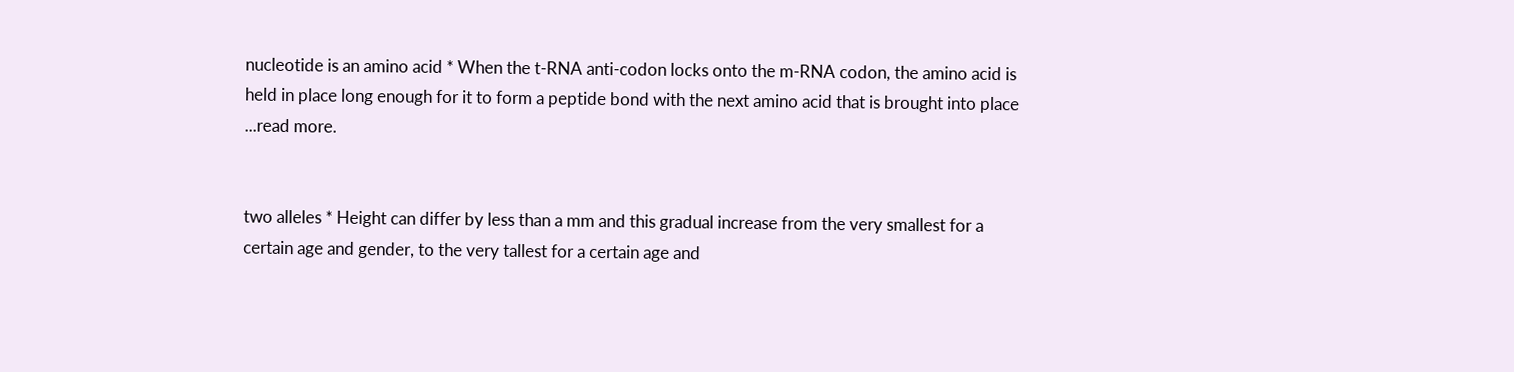nucleotide is an amino acid * When the t-RNA anti-codon locks onto the m-RNA codon, the amino acid is held in place long enough for it to form a peptide bond with the next amino acid that is brought into place ...read more.


two alleles * Height can differ by less than a mm and this gradual increase from the very smallest for a certain age and gender, to the very tallest for a certain age and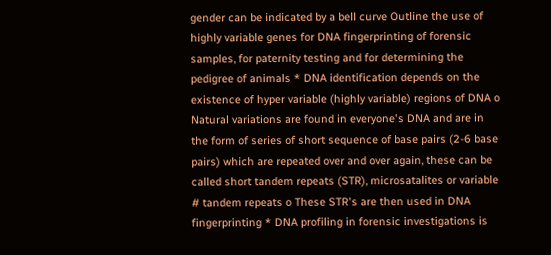gender can be indicated by a bell curve Outline the use of highly variable genes for DNA fingerprinting of forensic samples, for paternity testing and for determining the pedigree of animals * DNA identification depends on the existence of hyper variable (highly variable) regions of DNA o Natural variations are found in everyone's DNA and are in the form of series of short sequence of base pairs (2-6 base pairs) which are repeated over and over again, these can be called short tandem repeats (STR), microsatalites or variable # tandem repeats o These STR's are then used in DNA fingerprinting * DNA profiling in forensic investigations is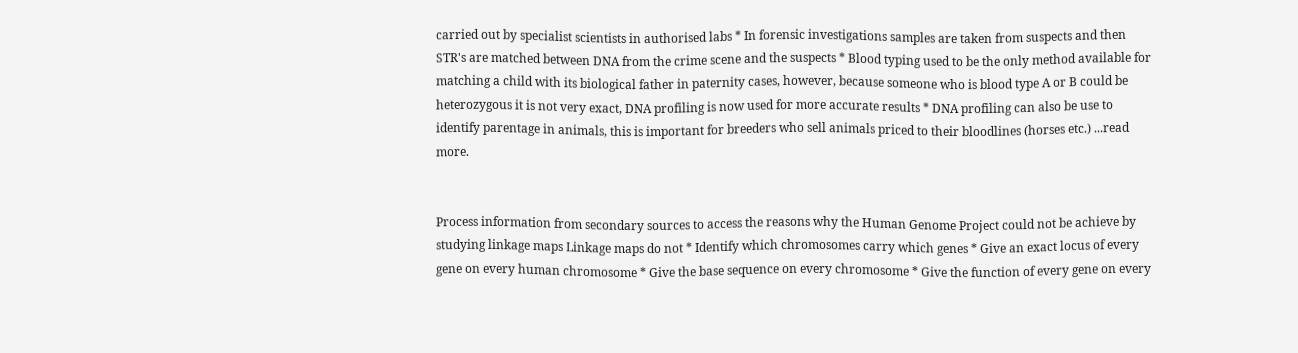carried out by specialist scientists in authorised labs * In forensic investigations samples are taken from suspects and then STR's are matched between DNA from the crime scene and the suspects * Blood typing used to be the only method available for matching a child with its biological father in paternity cases, however, because someone who is blood type A or B could be heterozygous it is not very exact, DNA profiling is now used for more accurate results * DNA profiling can also be use to identify parentage in animals, this is important for breeders who sell animals priced to their bloodlines (horses etc.) ...read more.


Process information from secondary sources to access the reasons why the Human Genome Project could not be achieve by studying linkage maps Linkage maps do not * Identify which chromosomes carry which genes * Give an exact locus of every gene on every human chromosome * Give the base sequence on every chromosome * Give the function of every gene on every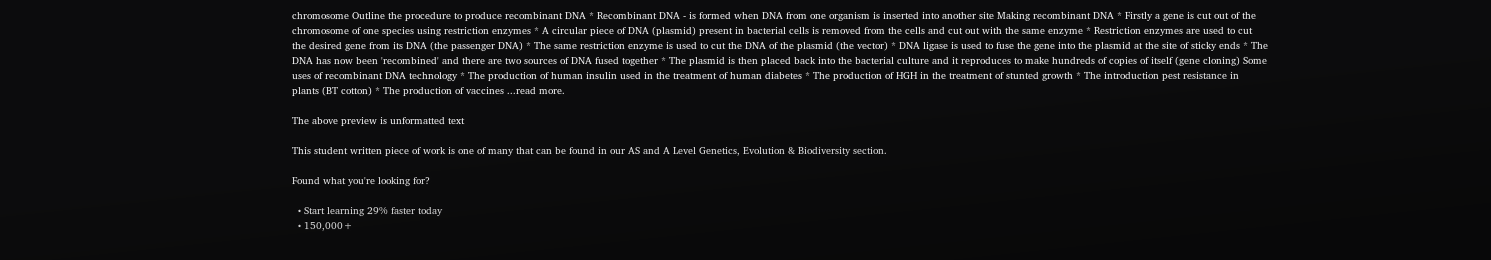chromosome Outline the procedure to produce recombinant DNA * Recombinant DNA - is formed when DNA from one organism is inserted into another site Making recombinant DNA * Firstly a gene is cut out of the chromosome of one species using restriction enzymes * A circular piece of DNA (plasmid) present in bacterial cells is removed from the cells and cut out with the same enzyme * Restriction enzymes are used to cut the desired gene from its DNA (the passenger DNA) * The same restriction enzyme is used to cut the DNA of the plasmid (the vector) * DNA ligase is used to fuse the gene into the plasmid at the site of sticky ends * The DNA has now been 'recombined' and there are two sources of DNA fused together * The plasmid is then placed back into the bacterial culture and it reproduces to make hundreds of copies of itself (gene cloning) Some uses of recombinant DNA technology * The production of human insulin used in the treatment of human diabetes * The production of HGH in the treatment of stunted growth * The introduction pest resistance in plants (BT cotton) * The production of vaccines ...read more.

The above preview is unformatted text

This student written piece of work is one of many that can be found in our AS and A Level Genetics, Evolution & Biodiversity section.

Found what you're looking for?

  • Start learning 29% faster today
  • 150,000+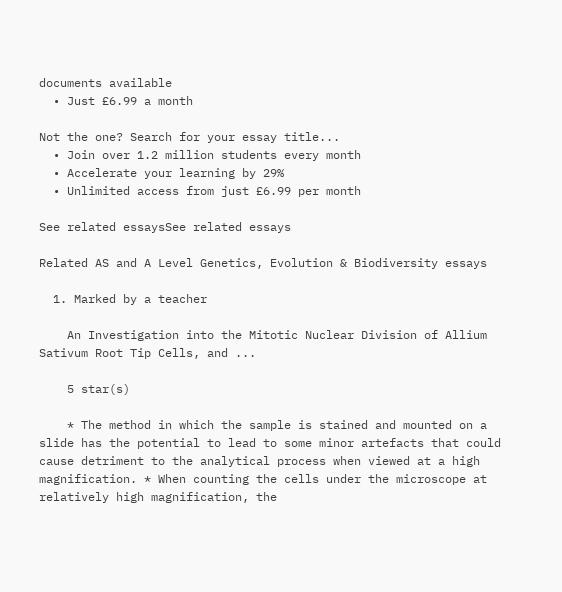documents available
  • Just £6.99 a month

Not the one? Search for your essay title...
  • Join over 1.2 million students every month
  • Accelerate your learning by 29%
  • Unlimited access from just £6.99 per month

See related essaysSee related essays

Related AS and A Level Genetics, Evolution & Biodiversity essays

  1. Marked by a teacher

    An Investigation into the Mitotic Nuclear Division of Allium Sativum Root Tip Cells, and ...

    5 star(s)

    * The method in which the sample is stained and mounted on a slide has the potential to lead to some minor artefacts that could cause detriment to the analytical process when viewed at a high magnification. * When counting the cells under the microscope at relatively high magnification, the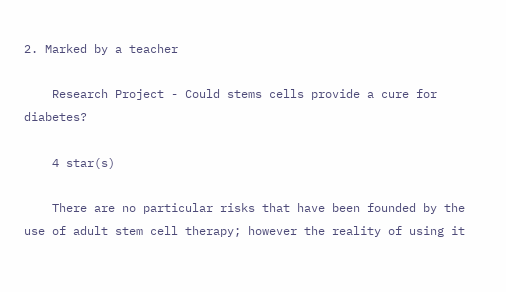2. Marked by a teacher

    Research Project - Could stems cells provide a cure for diabetes?

    4 star(s)

    There are no particular risks that have been founded by the use of adult stem cell therapy; however the reality of using it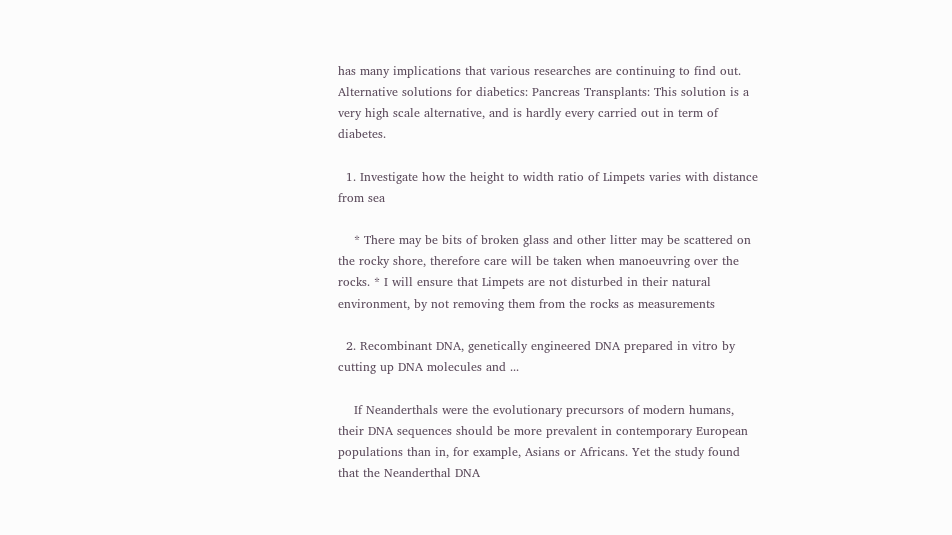has many implications that various researches are continuing to find out. Alternative solutions for diabetics: Pancreas Transplants: This solution is a very high scale alternative, and is hardly every carried out in term of diabetes.

  1. Investigate how the height to width ratio of Limpets varies with distance from sea

    * There may be bits of broken glass and other litter may be scattered on the rocky shore, therefore care will be taken when manoeuvring over the rocks. * I will ensure that Limpets are not disturbed in their natural environment, by not removing them from the rocks as measurements

  2. Recombinant DNA, genetically engineered DNA prepared in vitro by cutting up DNA molecules and ...

    If Neanderthals were the evolutionary precursors of modern humans, their DNA sequences should be more prevalent in contemporary European populations than in, for example, Asians or Africans. Yet the study found that the Neanderthal DNA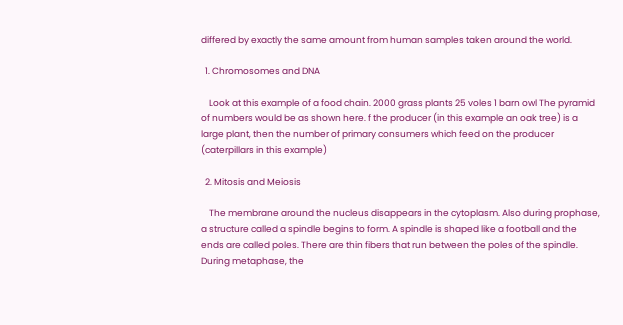differed by exactly the same amount from human samples taken around the world.

  1. Chromosomes and DNA

    Look at this example of a food chain. 2000 grass plants 25 voles 1 barn owl The pyramid of numbers would be as shown here. f the producer (in this example an oak tree) is a large plant, then the number of primary consumers which feed on the producer (caterpillars in this example)

  2. Mitosis and Meiosis

    The membrane around the nucleus disappears in the cytoplasm. Also during prophase, a structure called a spindle begins to form. A spindle is shaped like a football and the ends are called poles. There are thin fibers that run between the poles of the spindle. During metaphase, the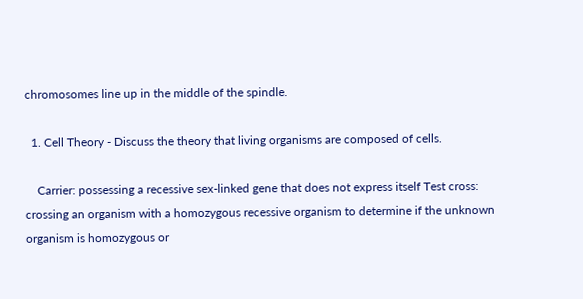chromosomes line up in the middle of the spindle.

  1. Cell Theory - Discuss the theory that living organisms are composed of cells.

    Carrier: possessing a recessive sex-linked gene that does not express itself Test cross: crossing an organism with a homozygous recessive organism to determine if the unknown organism is homozygous or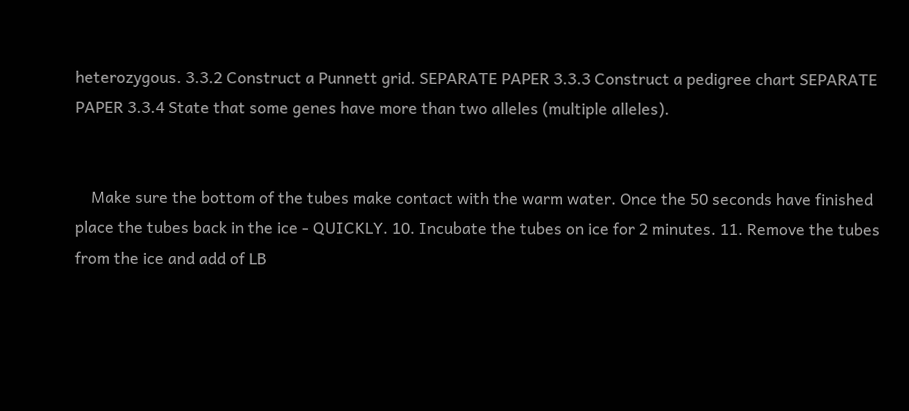heterozygous. 3.3.2 Construct a Punnett grid. SEPARATE PAPER 3.3.3 Construct a pedigree chart SEPARATE PAPER 3.3.4 State that some genes have more than two alleles (multiple alleles).


    Make sure the bottom of the tubes make contact with the warm water. Once the 50 seconds have finished place the tubes back in the ice - QUICKLY. 10. Incubate the tubes on ice for 2 minutes. 11. Remove the tubes from the ice and add of LB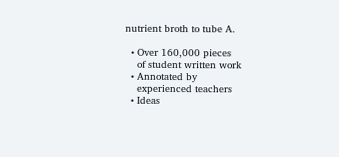nutrient broth to tube A.

  • Over 160,000 pieces
    of student written work
  • Annotated by
    experienced teachers
  • Ideas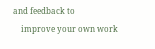and feedback to
    improve your own work